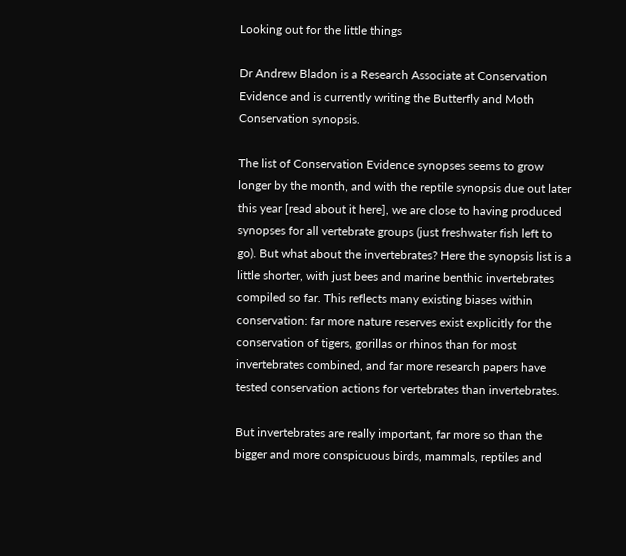Looking out for the little things

Dr Andrew Bladon is a Research Associate at Conservation Evidence and is currently writing the Butterfly and Moth Conservation synopsis.

The list of Conservation Evidence synopses seems to grow longer by the month, and with the reptile synopsis due out later this year [read about it here], we are close to having produced synopses for all vertebrate groups (just freshwater fish left to go). But what about the invertebrates? Here the synopsis list is a little shorter, with just bees and marine benthic invertebrates compiled so far. This reflects many existing biases within conservation: far more nature reserves exist explicitly for the conservation of tigers, gorillas or rhinos than for most invertebrates combined, and far more research papers have tested conservation actions for vertebrates than invertebrates.

But invertebrates are really important, far more so than the bigger and more conspicuous birds, mammals, reptiles and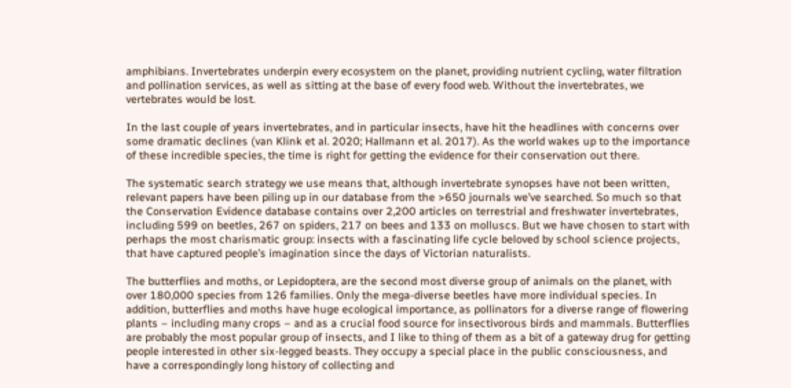amphibians. Invertebrates underpin every ecosystem on the planet, providing nutrient cycling, water filtration and pollination services, as well as sitting at the base of every food web. Without the invertebrates, we vertebrates would be lost.

In the last couple of years invertebrates, and in particular insects, have hit the headlines with concerns over some dramatic declines (van Klink et al. 2020; Hallmann et al. 2017). As the world wakes up to the importance of these incredible species, the time is right for getting the evidence for their conservation out there.

The systematic search strategy we use means that, although invertebrate synopses have not been written, relevant papers have been piling up in our database from the >650 journals we’ve searched. So much so that the Conservation Evidence database contains over 2,200 articles on terrestrial and freshwater invertebrates, including 599 on beetles, 267 on spiders, 217 on bees and 133 on molluscs. But we have chosen to start with perhaps the most charismatic group: insects with a fascinating life cycle beloved by school science projects, that have captured people’s imagination since the days of Victorian naturalists.

The butterflies and moths, or Lepidoptera, are the second most diverse group of animals on the planet, with over 180,000 species from 126 families. Only the mega-diverse beetles have more individual species. In addition, butterflies and moths have huge ecological importance, as pollinators for a diverse range of flowering plants – including many crops – and as a crucial food source for insectivorous birds and mammals. Butterflies are probably the most popular group of insects, and I like to thing of them as a bit of a gateway drug for getting people interested in other six-legged beasts. They occupy a special place in the public consciousness, and have a correspondingly long history of collecting and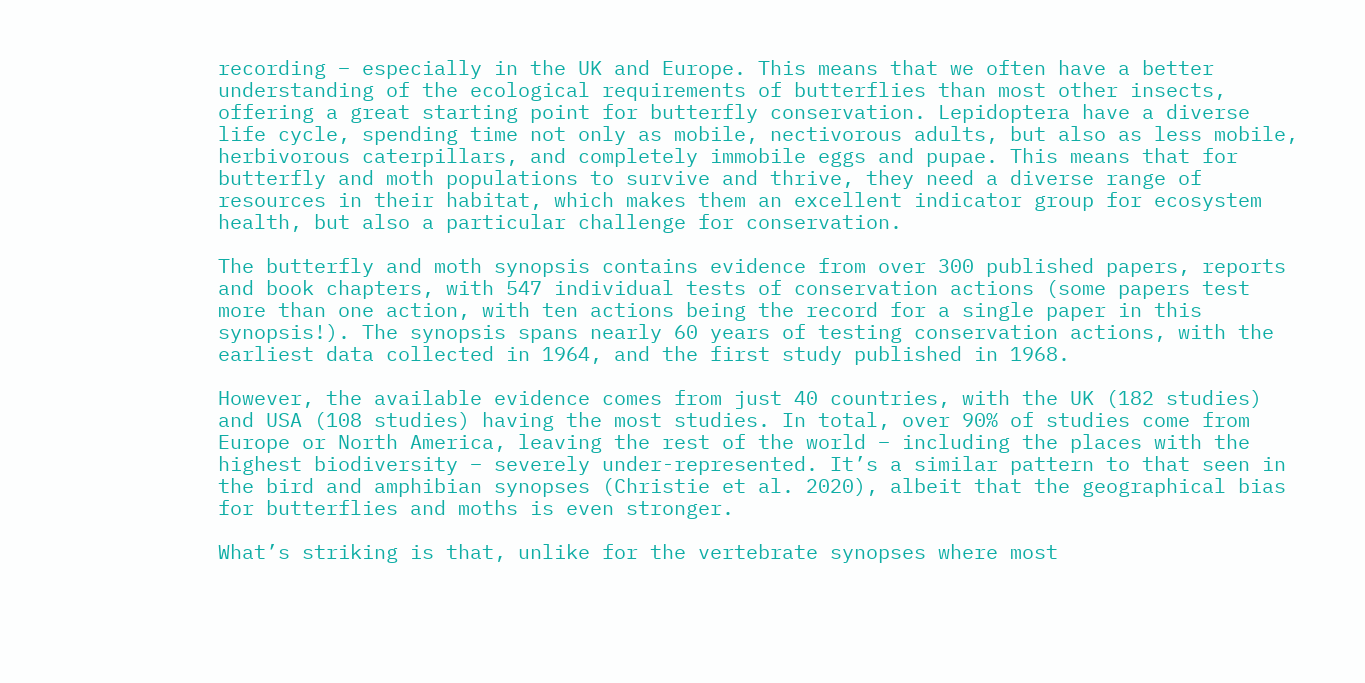recording – especially in the UK and Europe. This means that we often have a better understanding of the ecological requirements of butterflies than most other insects, offering a great starting point for butterfly conservation. Lepidoptera have a diverse life cycle, spending time not only as mobile, nectivorous adults, but also as less mobile, herbivorous caterpillars, and completely immobile eggs and pupae. This means that for butterfly and moth populations to survive and thrive, they need a diverse range of resources in their habitat, which makes them an excellent indicator group for ecosystem health, but also a particular challenge for conservation.

The butterfly and moth synopsis contains evidence from over 300 published papers, reports and book chapters, with 547 individual tests of conservation actions (some papers test more than one action, with ten actions being the record for a single paper in this synopsis!). The synopsis spans nearly 60 years of testing conservation actions, with the earliest data collected in 1964, and the first study published in 1968.

However, the available evidence comes from just 40 countries, with the UK (182 studies) and USA (108 studies) having the most studies. In total, over 90% of studies come from Europe or North America, leaving the rest of the world – including the places with the highest biodiversity – severely under-represented. It’s a similar pattern to that seen in the bird and amphibian synopses (Christie et al. 2020), albeit that the geographical bias for butterflies and moths is even stronger.

What’s striking is that, unlike for the vertebrate synopses where most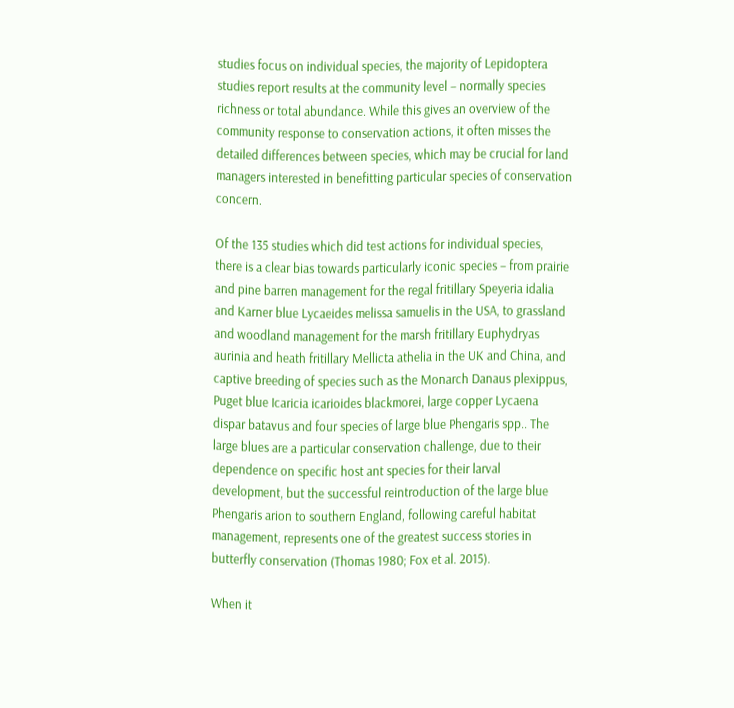studies focus on individual species, the majority of Lepidoptera studies report results at the community level – normally species richness or total abundance. While this gives an overview of the community response to conservation actions, it often misses the detailed differences between species, which may be crucial for land managers interested in benefitting particular species of conservation concern.

Of the 135 studies which did test actions for individual species, there is a clear bias towards particularly iconic species – from prairie and pine barren management for the regal fritillary Speyeria idalia and Karner blue Lycaeides melissa samuelis in the USA, to grassland and woodland management for the marsh fritillary Euphydryas aurinia and heath fritillary Mellicta athelia in the UK and China, and captive breeding of species such as the Monarch Danaus plexippus, Puget blue Icaricia icarioides blackmorei, large copper Lycaena dispar batavus and four species of large blue Phengaris spp.. The large blues are a particular conservation challenge, due to their dependence on specific host ant species for their larval development, but the successful reintroduction of the large blue Phengaris arion to southern England, following careful habitat management, represents one of the greatest success stories in butterfly conservation (Thomas 1980; Fox et al. 2015).

When it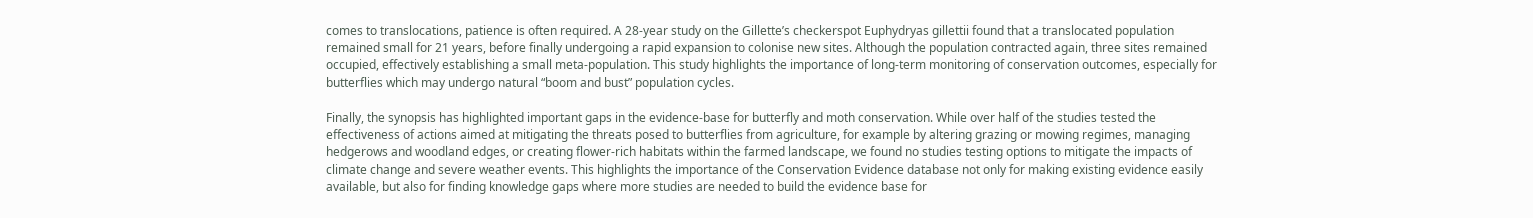comes to translocations, patience is often required. A 28-year study on the Gillette’s checkerspot Euphydryas gillettii found that a translocated population remained small for 21 years, before finally undergoing a rapid expansion to colonise new sites. Although the population contracted again, three sites remained occupied, effectively establishing a small meta-population. This study highlights the importance of long-term monitoring of conservation outcomes, especially for butterflies which may undergo natural “boom and bust” population cycles.

Finally, the synopsis has highlighted important gaps in the evidence-base for butterfly and moth conservation. While over half of the studies tested the effectiveness of actions aimed at mitigating the threats posed to butterflies from agriculture, for example by altering grazing or mowing regimes, managing hedgerows and woodland edges, or creating flower-rich habitats within the farmed landscape, we found no studies testing options to mitigate the impacts of climate change and severe weather events. This highlights the importance of the Conservation Evidence database not only for making existing evidence easily available, but also for finding knowledge gaps where more studies are needed to build the evidence base for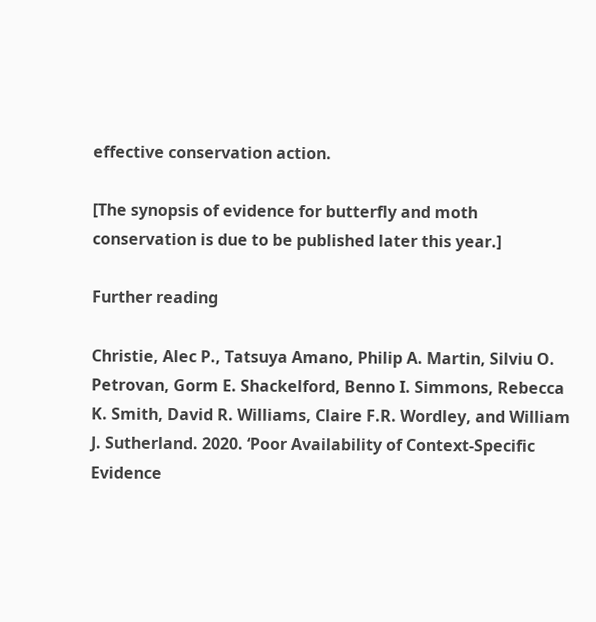effective conservation action.

[The synopsis of evidence for butterfly and moth conservation is due to be published later this year.]

Further reading

Christie, Alec P., Tatsuya Amano, Philip A. Martin, Silviu O. Petrovan, Gorm E. Shackelford, Benno I. Simmons, Rebecca K. Smith, David R. Williams, Claire F.R. Wordley, and William J. Sutherland. 2020. ‘Poor Availability of Context-Specific Evidence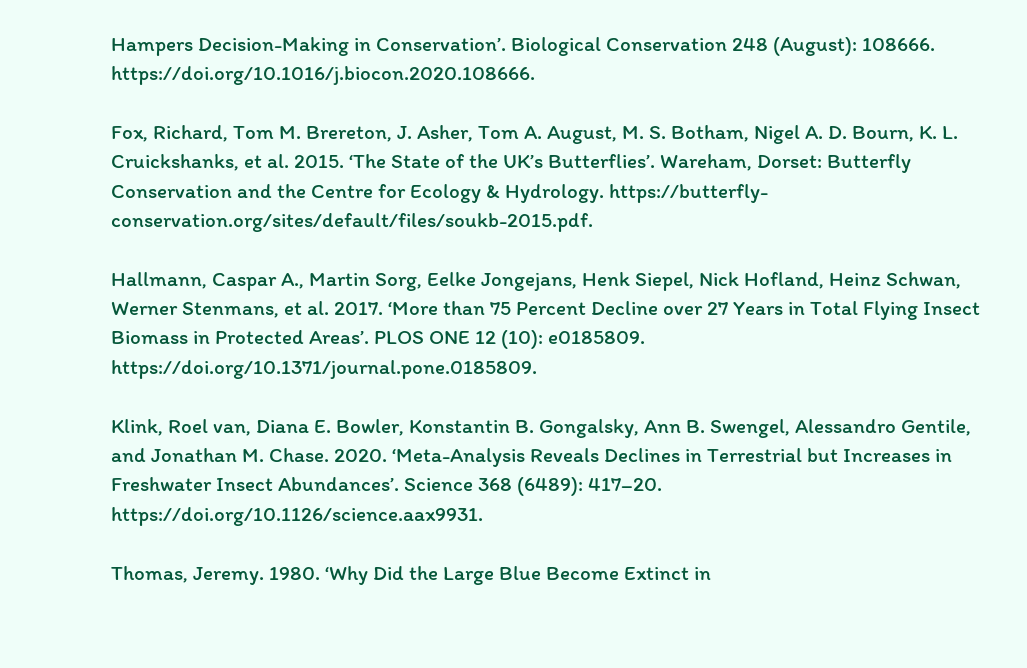Hampers Decision-Making in Conservation’. Biological Conservation 248 (August): 108666. https://doi.org/10.1016/j.biocon.2020.108666.

Fox, Richard, Tom M. Brereton, J. Asher, Tom A. August, M. S. Botham, Nigel A. D. Bourn, K. L. Cruickshanks, et al. 2015. ‘The State of the UK’s Butterflies’. Wareham, Dorset: Butterfly Conservation and the Centre for Ecology & Hydrology. https://butterfly-conservation.org/sites/default/files/soukb-2015.pdf.

Hallmann, Caspar A., Martin Sorg, Eelke Jongejans, Henk Siepel, Nick Hofland, Heinz Schwan, Werner Stenmans, et al. 2017. ‘More than 75 Percent Decline over 27 Years in Total Flying Insect Biomass in Protected Areas’. PLOS ONE 12 (10): e0185809. https://doi.org/10.1371/journal.pone.0185809.

Klink, Roel van, Diana E. Bowler, Konstantin B. Gongalsky, Ann B. Swengel, Alessandro Gentile, and Jonathan M. Chase. 2020. ‘Meta-Analysis Reveals Declines in Terrestrial but Increases in Freshwater Insect Abundances’. Science 368 (6489): 417–20. https://doi.org/10.1126/science.aax9931.

Thomas, Jeremy. 1980. ‘Why Did the Large Blue Become Extinct in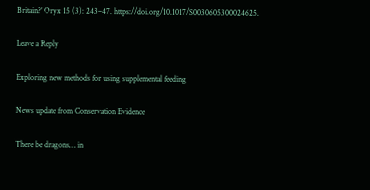Britain?’ Oryx 15 (3): 243–47. https://doi.org/10.1017/S0030605300024625.

Leave a Reply

Exploring new methods for using supplemental feeding

News update from Conservation Evidence

There be dragons… in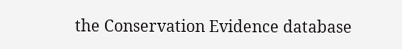the Conservation Evidence database